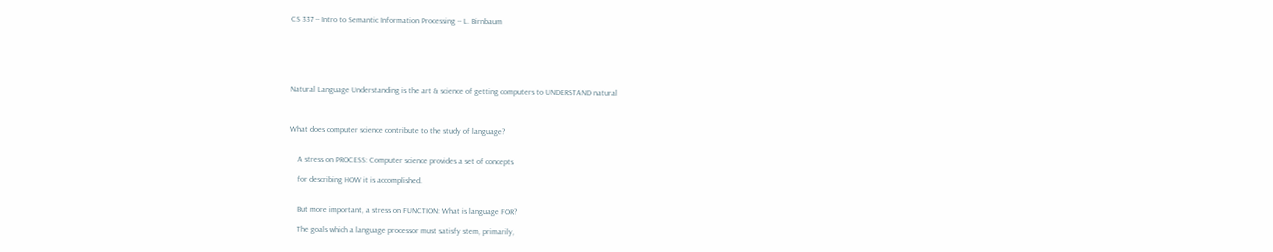CS 337 -- Intro to Semantic Information Processing -- L. Birnbaum






Natural Language Understanding is the art & science of getting computers to UNDERSTAND natural



What does computer science contribute to the study of language?


    A stress on PROCESS: Computer science provides a set of concepts

    for describing HOW it is accomplished.


    But more important, a stress on FUNCTION: What is language FOR?

    The goals which a language processor must satisfy stem, primarily,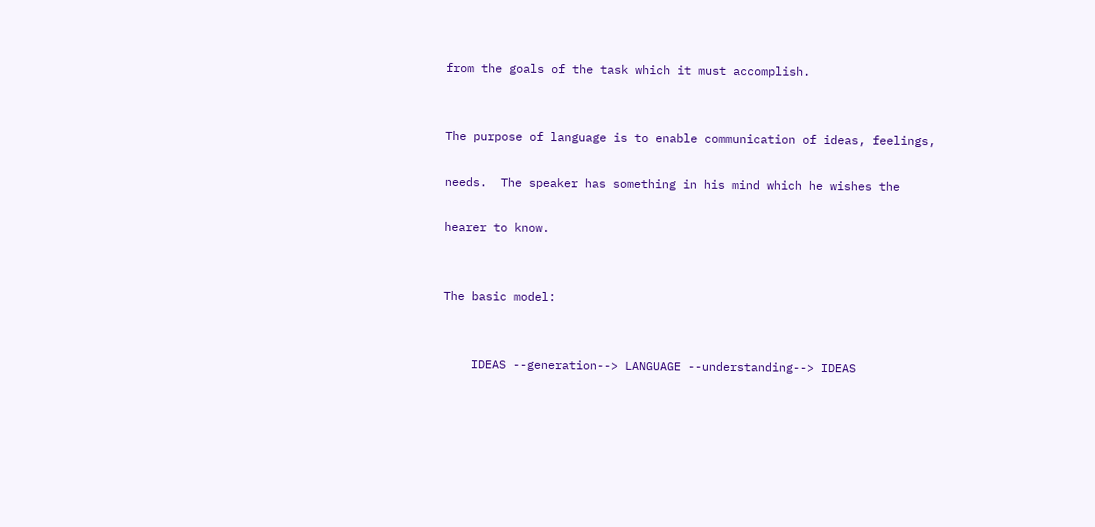from the goals of the task which it must accomplish.


The purpose of language is to enable communication of ideas, feelings,

needs.  The speaker has something in his mind which he wishes the

hearer to know.


The basic model:


    IDEAS --generation--> LANGUAGE --understanding--> IDEAS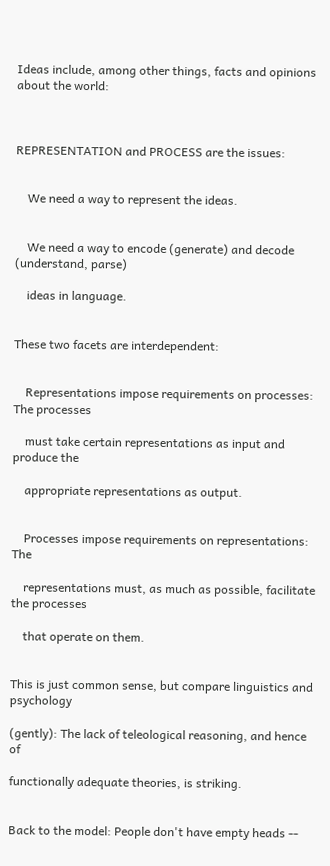Ideas include, among other things, facts and opinions about the world:



REPRESENTATION and PROCESS are the issues:


    We need a way to represent the ideas.


    We need a way to encode (generate) and decode (understand, parse)

    ideas in language.


These two facets are interdependent:


    Representations impose requirements on processes: The processes

    must take certain representations as input and produce the

    appropriate representations as output.


    Processes impose requirements on representations: The

    representations must, as much as possible, facilitate the processes

    that operate on them.


This is just common sense, but compare linguistics and psychology

(gently): The lack of teleological reasoning, and hence of

functionally adequate theories, is striking.


Back to the model: People don't have empty heads --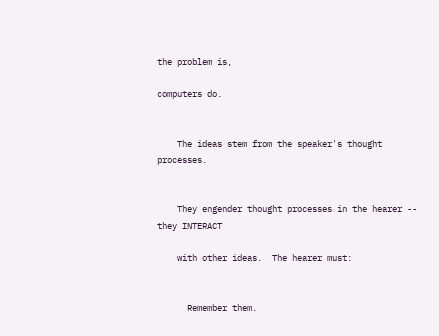the problem is,

computers do.


    The ideas stem from the speaker's thought processes.


    They engender thought processes in the hearer -- they INTERACT

    with other ideas.  The hearer must:


      Remember them.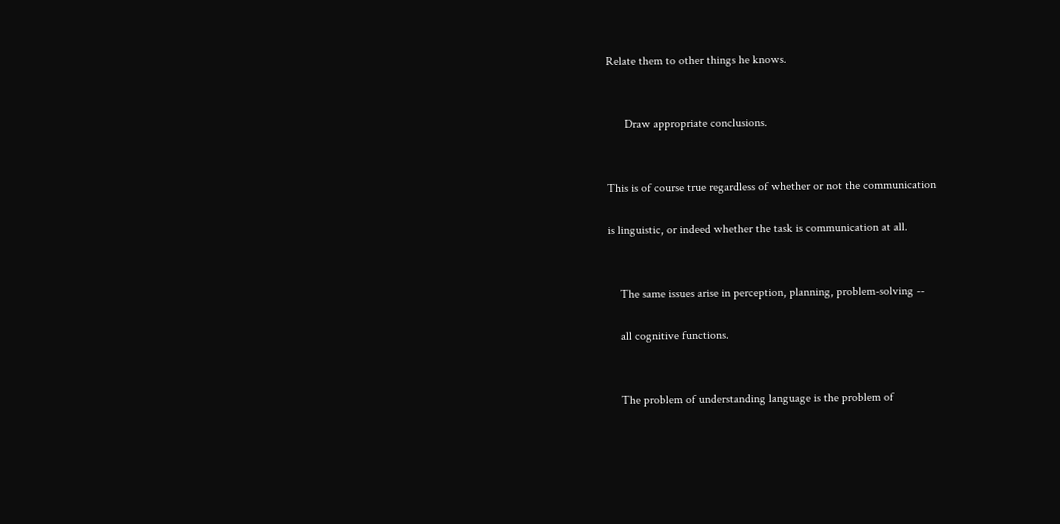Relate them to other things he knows.


      Draw appropriate conclusions.


This is of course true regardless of whether or not the communication

is linguistic, or indeed whether the task is communication at all.


    The same issues arise in perception, planning, problem-solving --

    all cognitive functions.


    The problem of understanding language is the problem of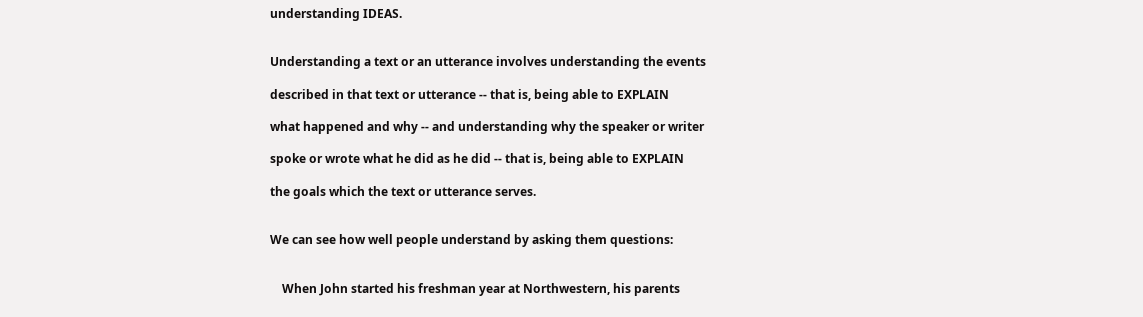understanding IDEAS.


Understanding a text or an utterance involves understanding the events

described in that text or utterance -- that is, being able to EXPLAIN

what happened and why -- and understanding why the speaker or writer

spoke or wrote what he did as he did -- that is, being able to EXPLAIN

the goals which the text or utterance serves.


We can see how well people understand by asking them questions:


    When John started his freshman year at Northwestern, his parents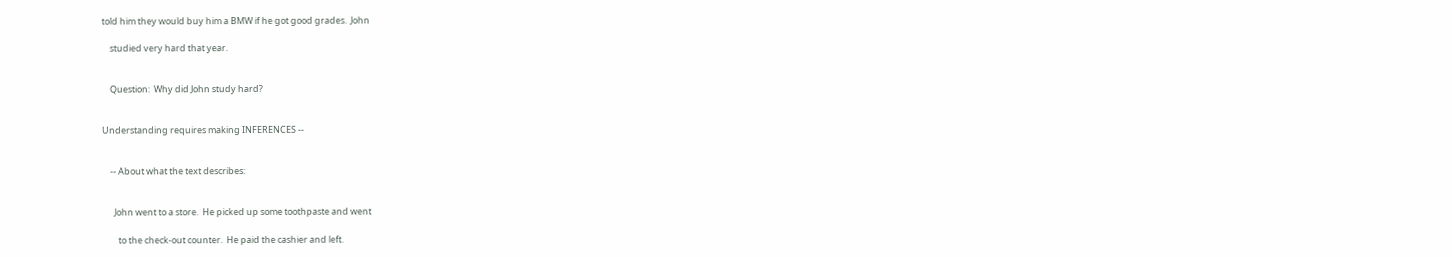told him they would buy him a BMW if he got good grades.  John

    studied very hard that year.


    Question:  Why did John study hard?


Understanding requires making INFERENCES --


    -- About what the text describes:


      John went to a store.  He picked up some toothpaste and went

        to the check-out counter.  He paid the cashier and left.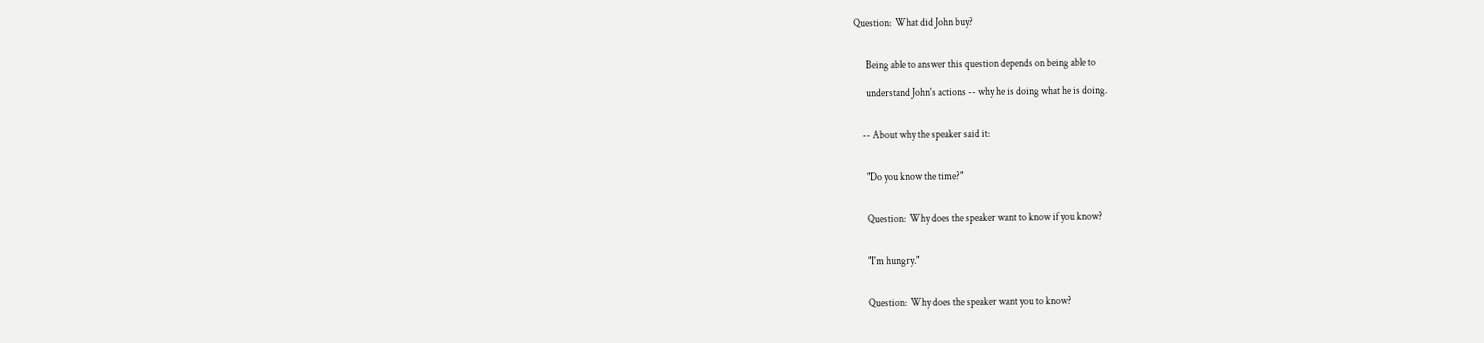Question:  What did John buy?


      Being able to answer this question depends on being able to

      understand John's actions -- why he is doing what he is doing.


    -- About why the speaker said it:


      "Do you know the time?"


      Question:  Why does the speaker want to know if you know?


      "I'm hungry."


      Question:  Why does the speaker want you to know?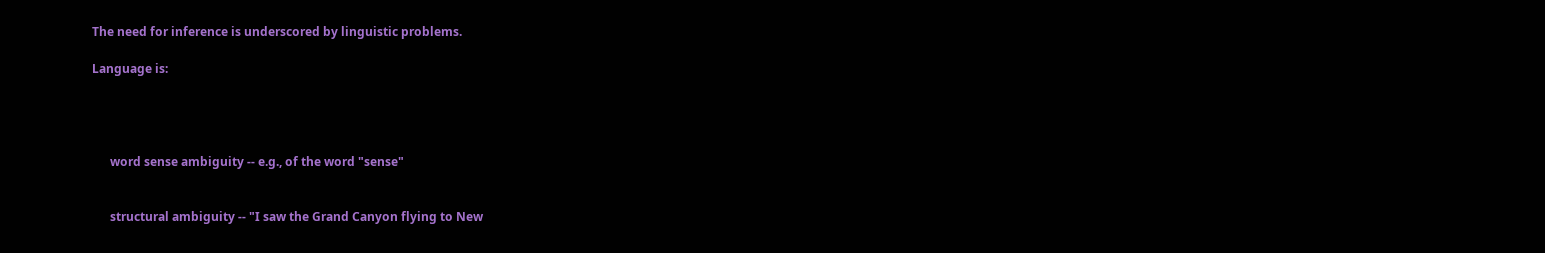The need for inference is underscored by linguistic problems.

Language is:




      word sense ambiguity -- e.g., of the word "sense"


      structural ambiguity -- "I saw the Grand Canyon flying to New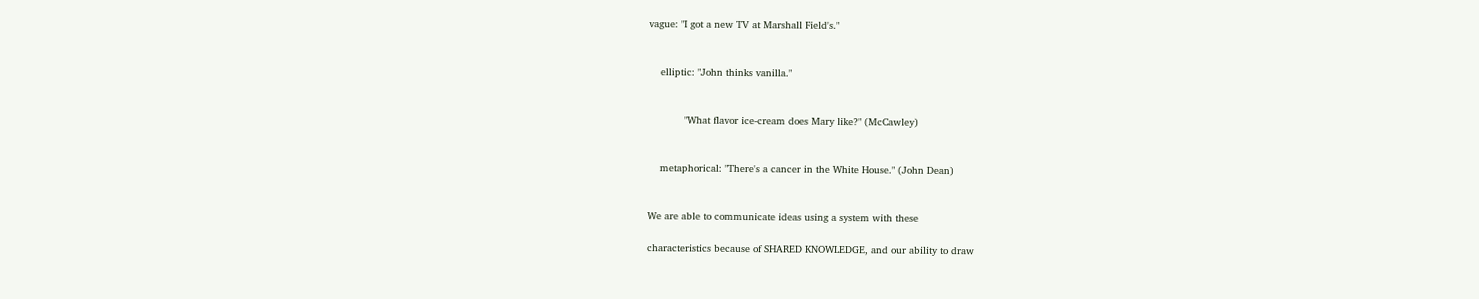vague: "I got a new TV at Marshall Field's."


    elliptic: "John thinks vanilla."


            "What flavor ice-cream does Mary like?" (McCawley)


    metaphorical: "There's a cancer in the White House." (John Dean)


We are able to communicate ideas using a system with these

characteristics because of SHARED KNOWLEDGE, and our ability to draw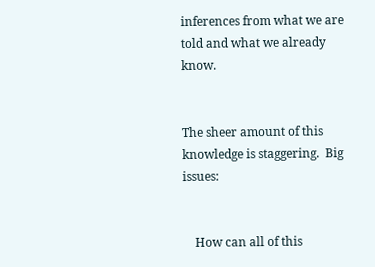inferences from what we are told and what we already know.


The sheer amount of this knowledge is staggering.  Big issues:


    How can all of this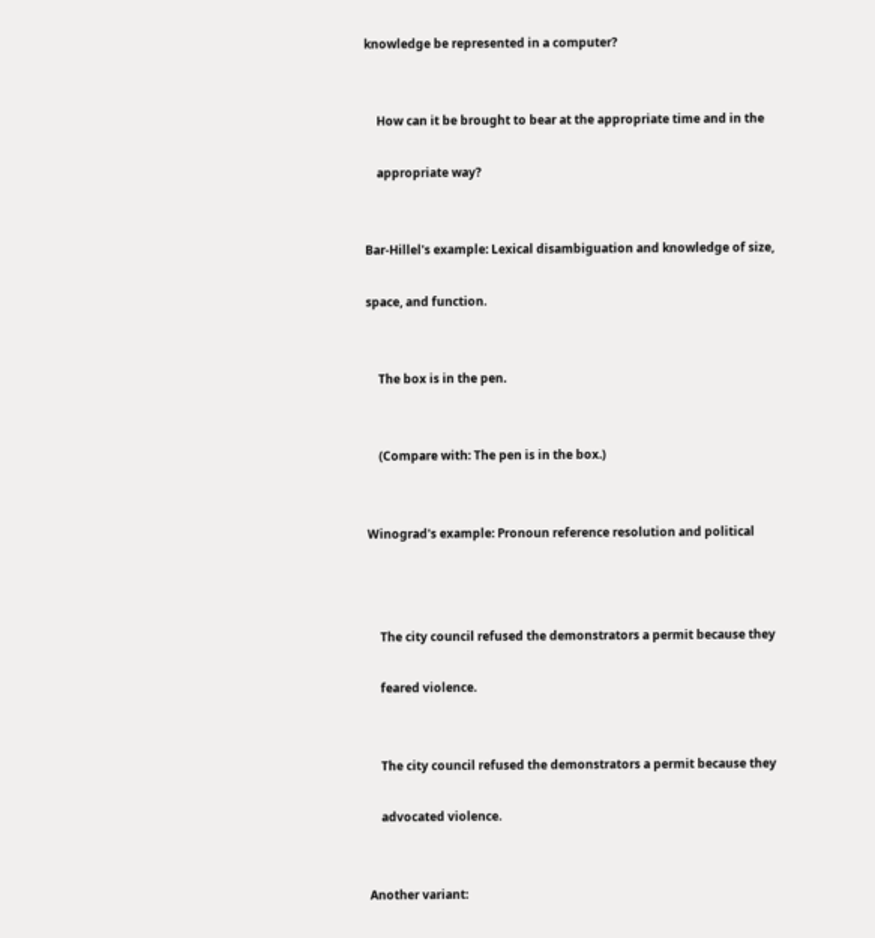knowledge be represented in a computer?


    How can it be brought to bear at the appropriate time and in the

    appropriate way?


Bar-Hillel's example: Lexical disambiguation and knowledge of size,

space, and function.


    The box is in the pen.


    (Compare with: The pen is in the box.)


Winograd's example: Pronoun reference resolution and political



    The city council refused the demonstrators a permit because they

    feared violence.


    The city council refused the demonstrators a permit because they

    advocated violence.


Another variant: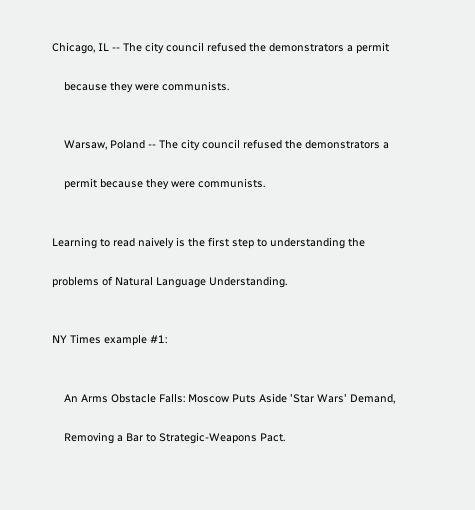Chicago, IL -- The city council refused the demonstrators a permit

    because they were communists.


    Warsaw, Poland -- The city council refused the demonstrators a

    permit because they were communists.


Learning to read naively is the first step to understanding the

problems of Natural Language Understanding.


NY Times example #1:


    An Arms Obstacle Falls: Moscow Puts Aside 'Star Wars' Demand,

    Removing a Bar to Strategic-Weapons Pact.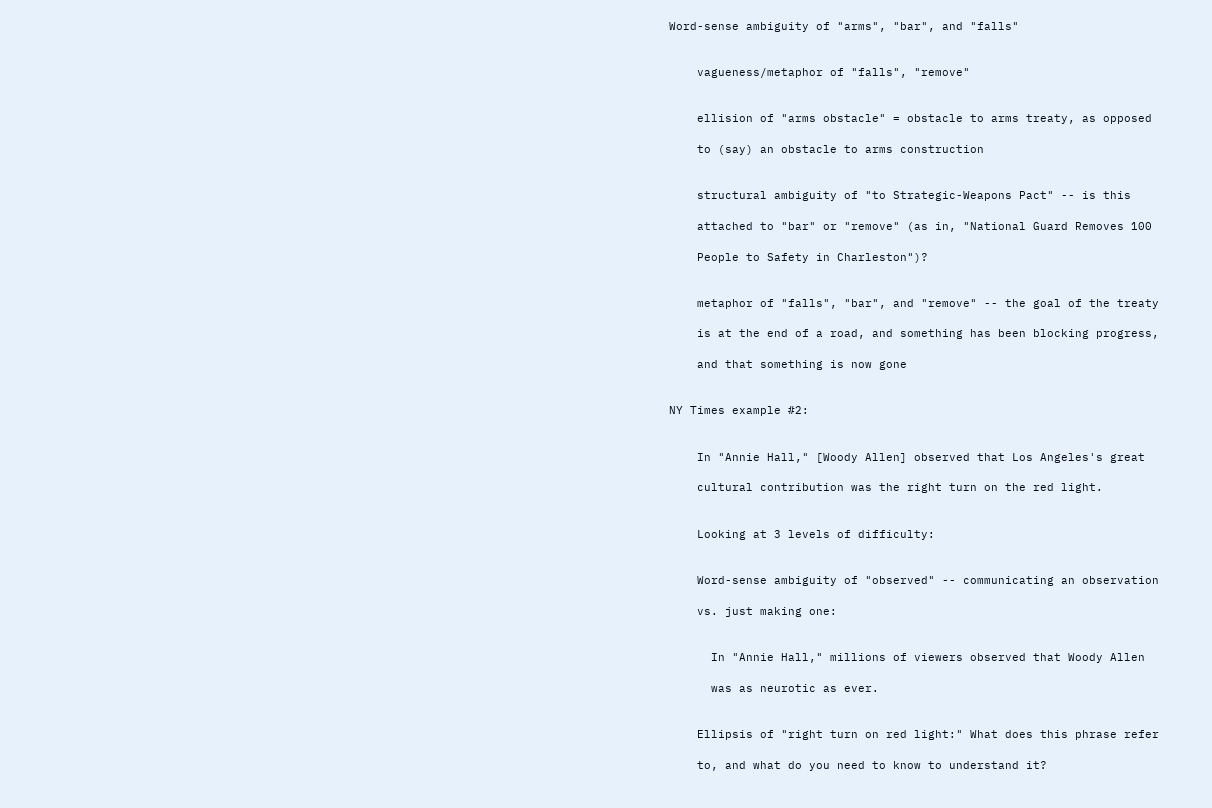Word-sense ambiguity of "arms", "bar", and "falls"


    vagueness/metaphor of "falls", "remove"


    ellision of "arms obstacle" = obstacle to arms treaty, as opposed

    to (say) an obstacle to arms construction


    structural ambiguity of "to Strategic-Weapons Pact" -- is this

    attached to "bar" or "remove" (as in, "National Guard Removes 100

    People to Safety in Charleston")?


    metaphor of "falls", "bar", and "remove" -- the goal of the treaty

    is at the end of a road, and something has been blocking progress,

    and that something is now gone


NY Times example #2:


    In "Annie Hall," [Woody Allen] observed that Los Angeles's great

    cultural contribution was the right turn on the red light.


    Looking at 3 levels of difficulty:


    Word-sense ambiguity of "observed" -- communicating an observation

    vs. just making one:


      In "Annie Hall," millions of viewers observed that Woody Allen

      was as neurotic as ever.


    Ellipsis of "right turn on red light:" What does this phrase refer

    to, and what do you need to know to understand it?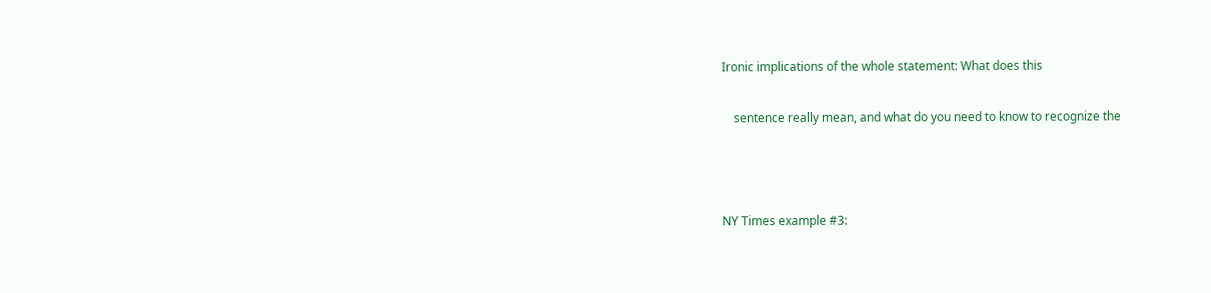Ironic implications of the whole statement: What does this

    sentence really mean, and what do you need to know to recognize the



NY Times example #3: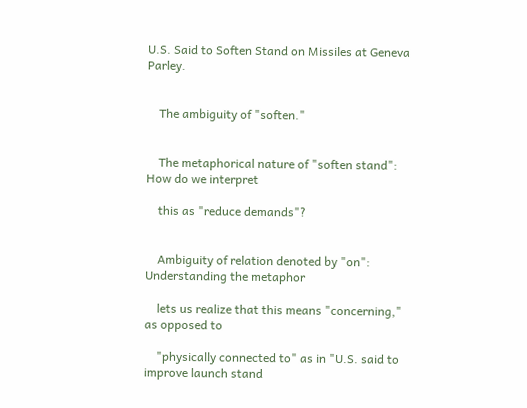U.S. Said to Soften Stand on Missiles at Geneva Parley.


    The ambiguity of "soften."


    The metaphorical nature of "soften stand": How do we interpret

    this as "reduce demands"?


    Ambiguity of relation denoted by "on": Understanding the metaphor

    lets us realize that this means "concerning," as opposed to

    "physically connected to" as in "U.S. said to improve launch stand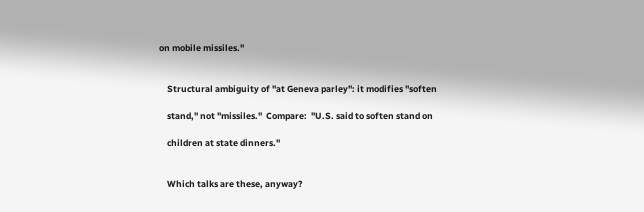on mobile missiles."


    Structural ambiguity of "at Geneva parley": it modifies "soften

    stand," not "missiles."  Compare:  "U.S. said to soften stand on

    children at state dinners."


    Which talks are these, anyway?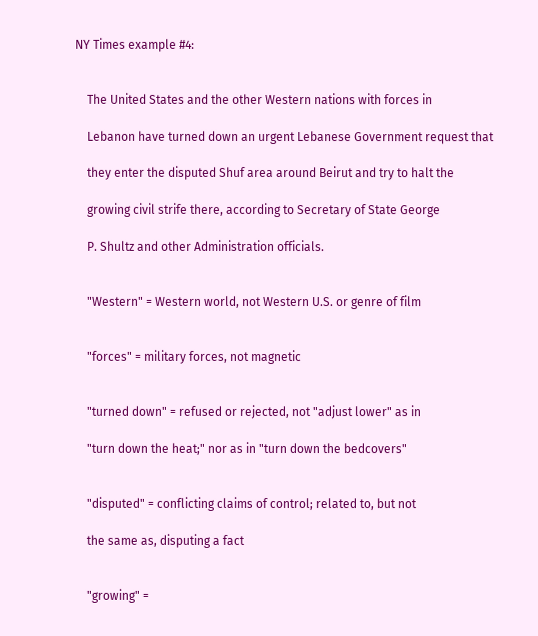NY Times example #4:


    The United States and the other Western nations with forces in

    Lebanon have turned down an urgent Lebanese Government request that

    they enter the disputed Shuf area around Beirut and try to halt the

    growing civil strife there, according to Secretary of State George

    P. Shultz and other Administration officials.


    "Western" = Western world, not Western U.S. or genre of film


    "forces" = military forces, not magnetic


    "turned down" = refused or rejected, not "adjust lower" as in

    "turn down the heat;" nor as in "turn down the bedcovers"


    "disputed" = conflicting claims of control; related to, but not

    the same as, disputing a fact


    "growing" =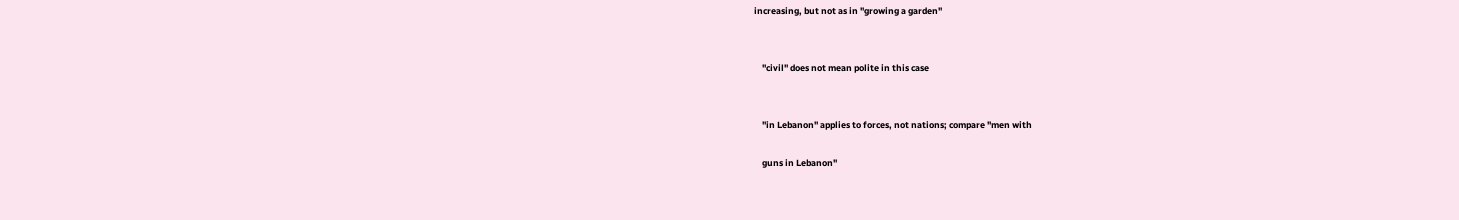increasing, but not as in "growing a garden"


    "civil" does not mean polite in this case


    "in Lebanon" applies to forces, not nations; compare "men with

    guns in Lebanon"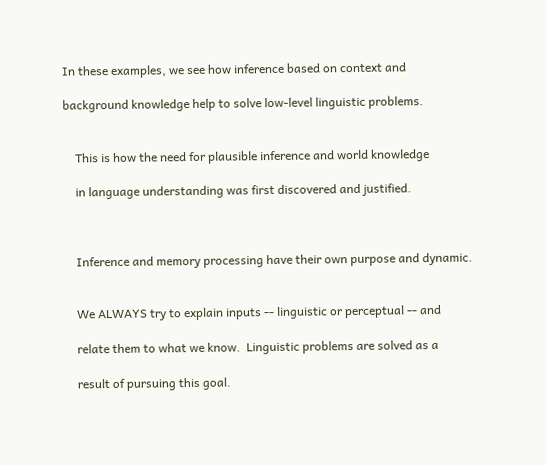In these examples, we see how inference based on context and

background knowledge help to solve low-level linguistic problems.


    This is how the need for plausible inference and world knowledge

    in language understanding was first discovered and justified.



    Inference and memory processing have their own purpose and dynamic.


    We ALWAYS try to explain inputs -- linguistic or perceptual -- and

    relate them to what we know.  Linguistic problems are solved as a

    result of pursuing this goal.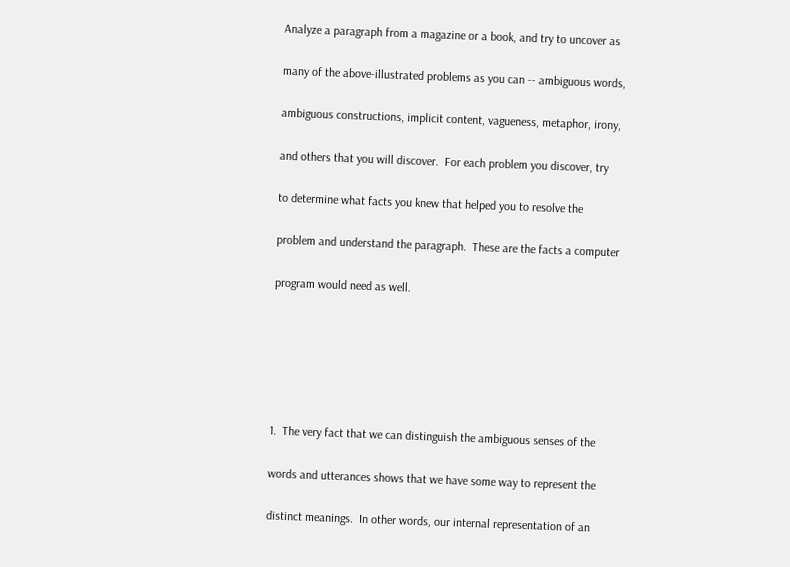Analyze a paragraph from a magazine or a book, and try to uncover as

many of the above-illustrated problems as you can -- ambiguous words,

ambiguous constructions, implicit content, vagueness, metaphor, irony,

and others that you will discover.  For each problem you discover, try

to determine what facts you knew that helped you to resolve the

problem and understand the paragraph.  These are the facts a computer

program would need as well.






1.  The very fact that we can distinguish the ambiguous senses of the

words and utterances shows that we have some way to represent the

distinct meanings.  In other words, our internal representation of an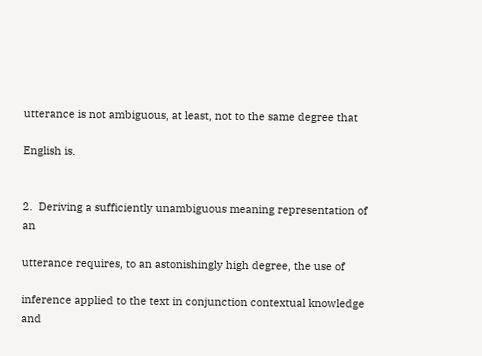utterance is not ambiguous, at least, not to the same degree that

English is.


2.  Deriving a sufficiently unambiguous meaning representation of an

utterance requires, to an astonishingly high degree, the use of

inference applied to the text in conjunction contextual knowledge and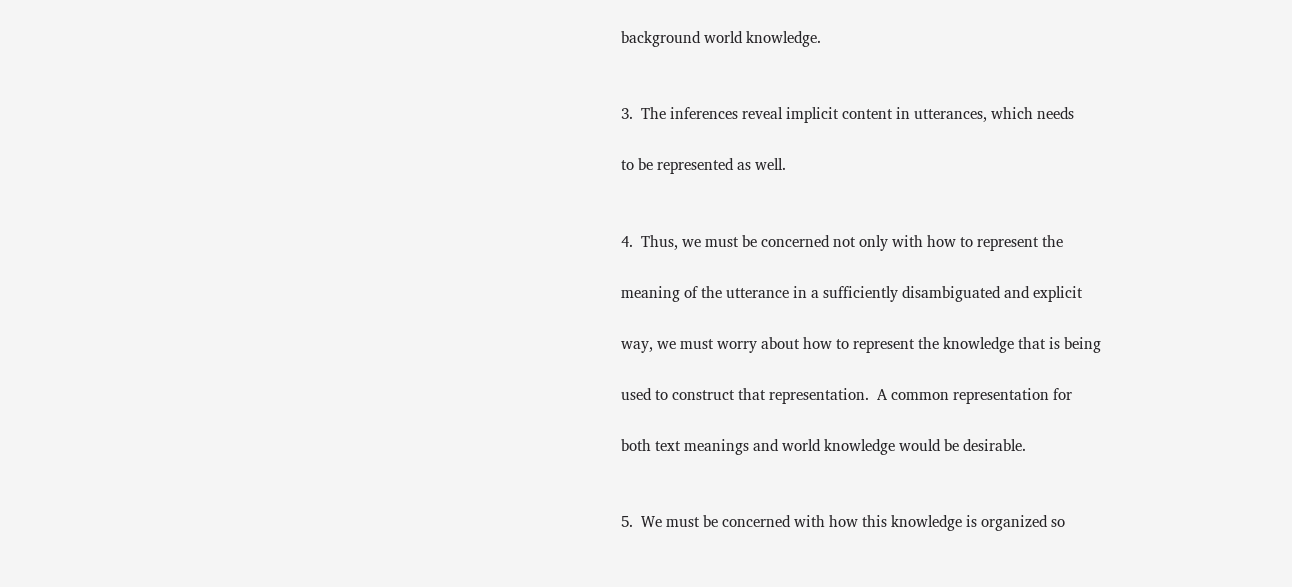background world knowledge.


3.  The inferences reveal implicit content in utterances, which needs

to be represented as well.


4.  Thus, we must be concerned not only with how to represent the

meaning of the utterance in a sufficiently disambiguated and explicit

way, we must worry about how to represent the knowledge that is being

used to construct that representation.  A common representation for

both text meanings and world knowledge would be desirable.


5.  We must be concerned with how this knowledge is organized so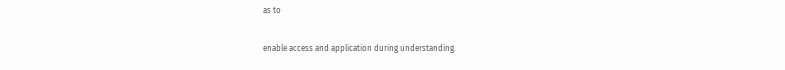as to

enable access and application during understanding.